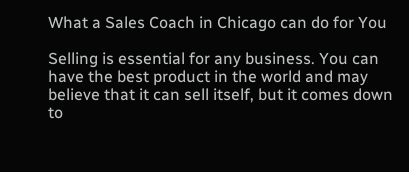What a Sales Coach in Chicago can do for You

Selling is essential for any business. You can have the best product in the world and may believe that it can sell itself, but it comes down to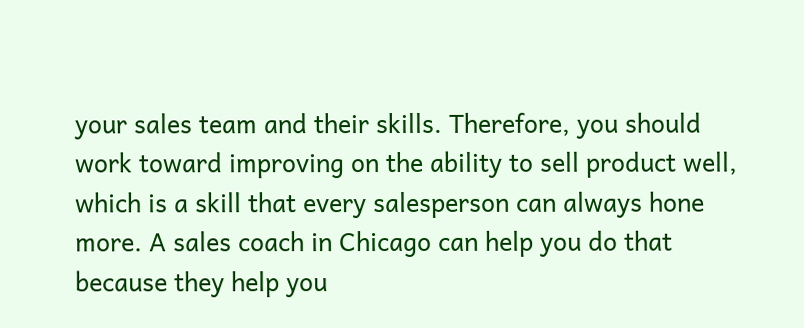your sales team and their skills. Therefore, you should work toward improving on the ability to sell product well, which is a skill that every salesperson can always hone more. A sales coach in Chicago can help you do that because they help you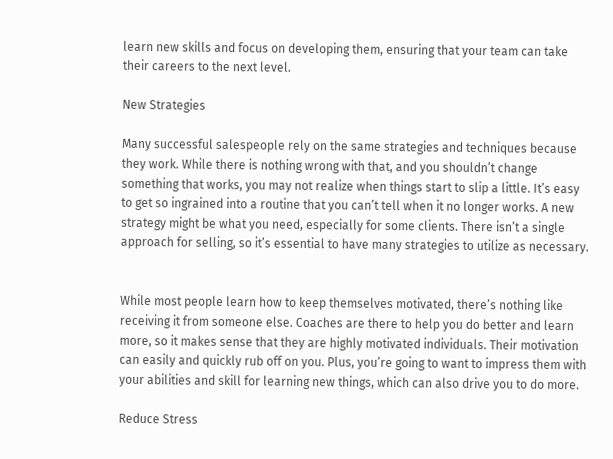learn new skills and focus on developing them, ensuring that your team can take their careers to the next level.

New Strategies

Many successful salespeople rely on the same strategies and techniques because they work. While there is nothing wrong with that, and you shouldn’t change something that works, you may not realize when things start to slip a little. It’s easy to get so ingrained into a routine that you can’t tell when it no longer works. A new strategy might be what you need, especially for some clients. There isn’t a single approach for selling, so it’s essential to have many strategies to utilize as necessary.


While most people learn how to keep themselves motivated, there’s nothing like receiving it from someone else. Coaches are there to help you do better and learn more, so it makes sense that they are highly motivated individuals. Their motivation can easily and quickly rub off on you. Plus, you’re going to want to impress them with your abilities and skill for learning new things, which can also drive you to do more.

Reduce Stress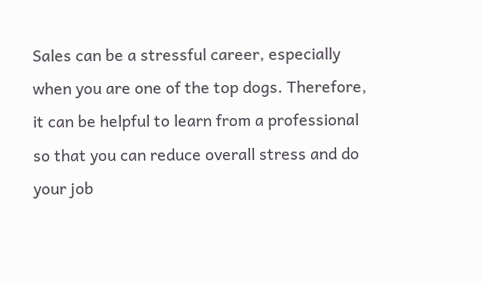Sales can be a stressful career, especially when you are one of the top dogs. Therefore, it can be helpful to learn from a professional so that you can reduce overall stress and do your job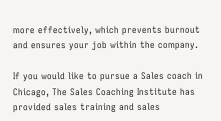more effectively, which prevents burnout and ensures your job within the company.

If you would like to pursue a Sales coach in Chicago, The Sales Coaching Institute has provided sales training and sales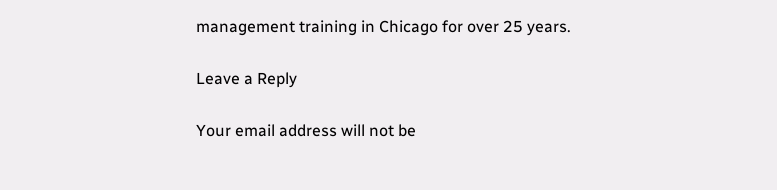management training in Chicago for over 25 years.

Leave a Reply

Your email address will not be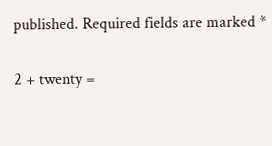published. Required fields are marked *

2 + twenty =